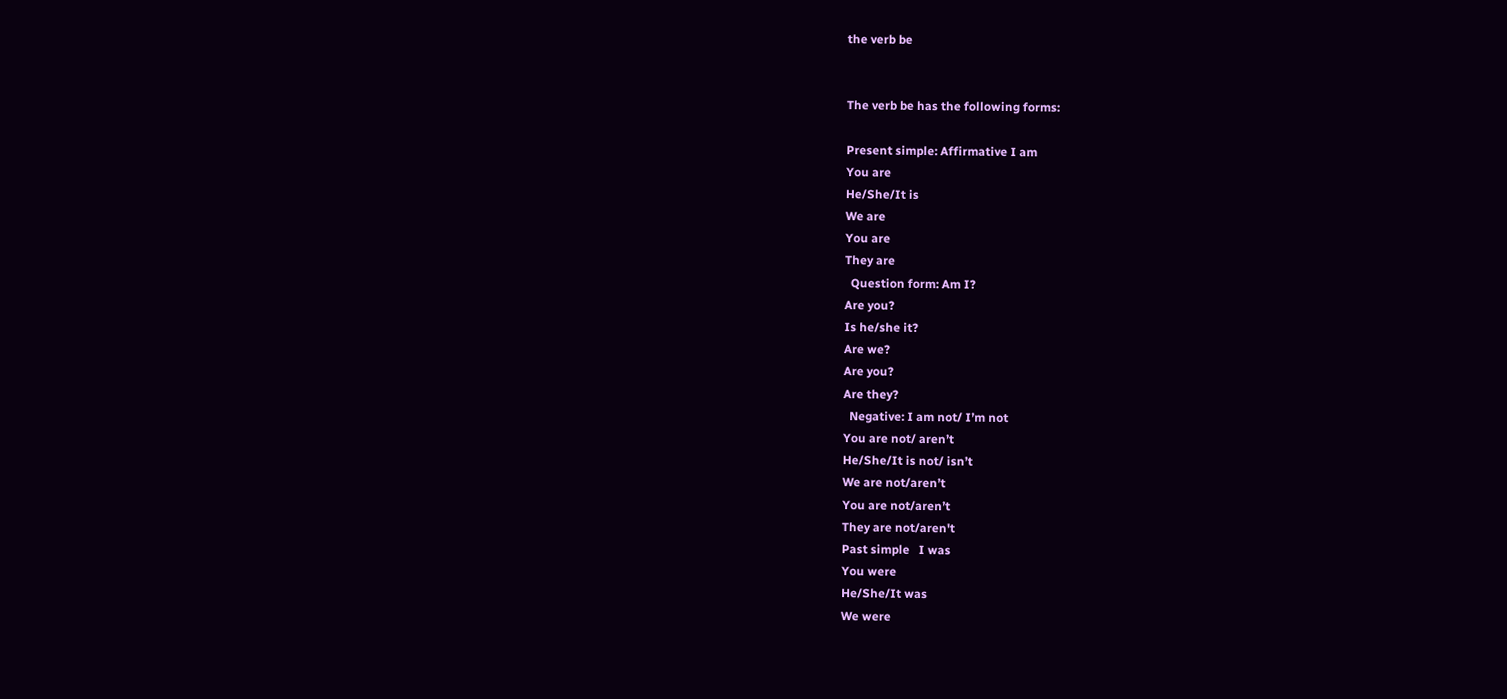the verb be


The verb be has the following forms:

Present simple: Affirmative I am
You are
He/She/It is
We are
You are
They are
  Question form: Am I?
Are you?
Is he/she it?
Are we?
Are you?
Are they?
  Negative: I am not/ I’m not
You are not/ aren’t
He/She/It is not/ isn’t
We are not/aren’t
You are not/aren’t
They are not/aren't
Past simple   I was
You were
He/She/It was
We were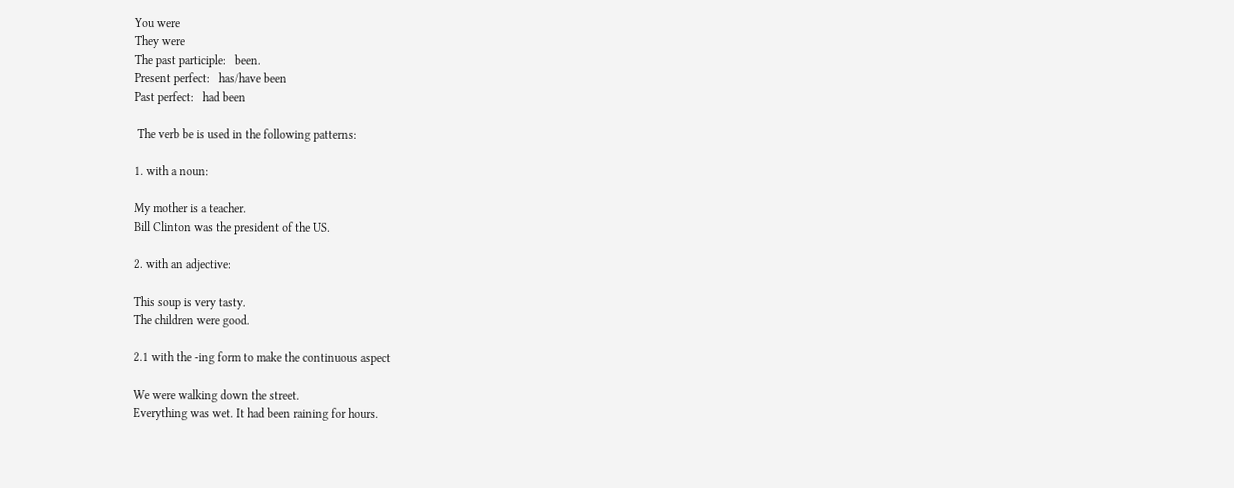You were
They were
The past participle:   been.
Present perfect:   has/have been
Past perfect:   had been

 The verb be is used in the following patterns:

1. with a noun:

My mother is a teacher.
Bill Clinton was the president of the US.

2. with an adjective:

This soup is very tasty.
The children were good.

2.1 with the -ing form to make the continuous aspect

We were walking down the street.
Everything was wet. It had been raining for hours.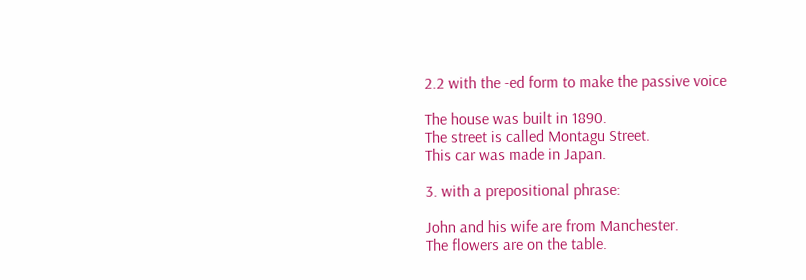2.2 with the -ed form to make the passive voice

The house was built in 1890.
The street is called Montagu Street.
This car was made in Japan.

3. with a prepositional phrase:

John and his wife are from Manchester.
The flowers are on the table.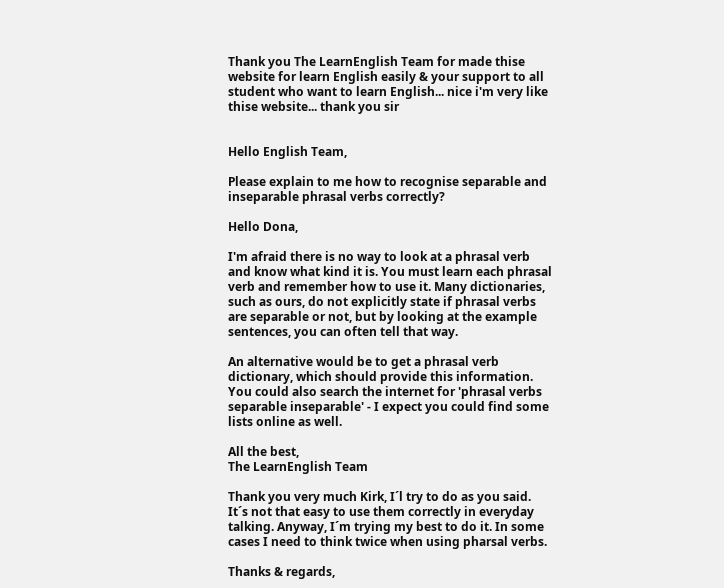Thank you The LearnEnglish Team for made thise website for learn English easily & your support to all student who want to learn English... nice i'm very like thise website... thank you sir


Hello English Team,

Please explain to me how to recognise separable and inseparable phrasal verbs correctly?

Hello Dona,

I'm afraid there is no way to look at a phrasal verb and know what kind it is. You must learn each phrasal verb and remember how to use it. Many dictionaries, such as ours, do not explicitly state if phrasal verbs are separable or not, but by looking at the example sentences, you can often tell that way.

An alternative would be to get a phrasal verb dictionary, which should provide this information. You could also search the internet for 'phrasal verbs separable inseparable' - I expect you could find some lists online as well.

All the best,
The LearnEnglish Team

Thank you very much Kirk, I´l try to do as you said. It´s not that easy to use them correctly in everyday talking. Anyway, I´m trying my best to do it. In some cases I need to think twice when using pharsal verbs.

Thanks & regards,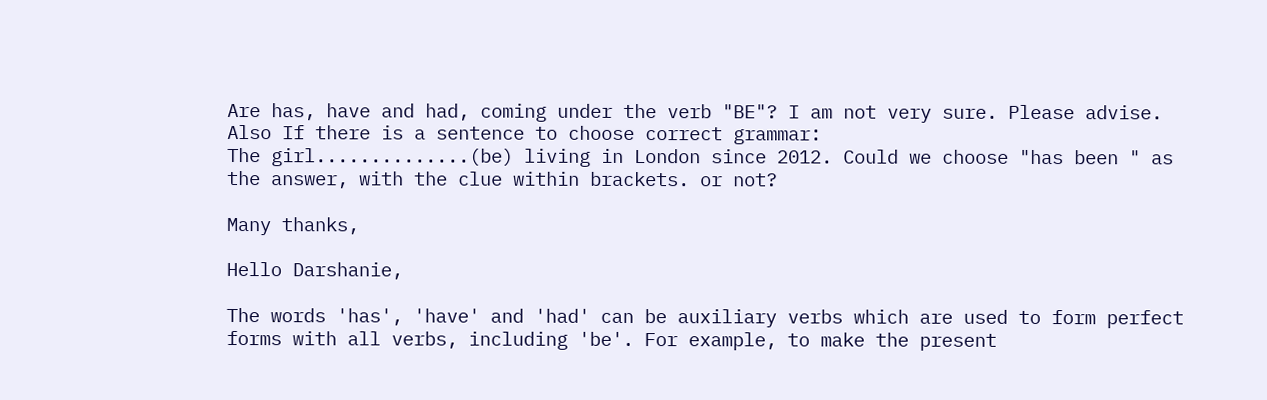Are has, have and had, coming under the verb "BE"? I am not very sure. Please advise. Also If there is a sentence to choose correct grammar:
The girl..............(be) living in London since 2012. Could we choose "has been " as the answer, with the clue within brackets. or not?

Many thanks,

Hello Darshanie,

The words 'has', 'have' and 'had' can be auxiliary verbs which are used to form perfect forms with all verbs, including 'be'. For example, to make the present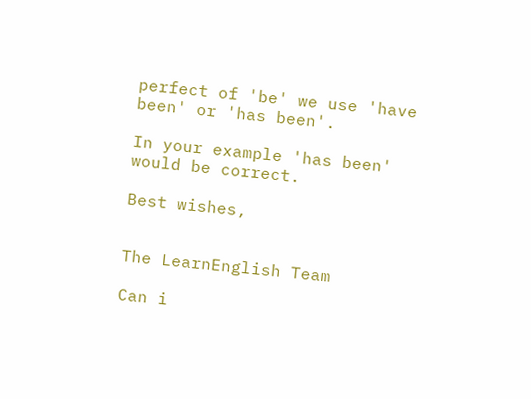perfect of 'be' we use 'have been' or 'has been'.

In your example 'has been' would be correct.

Best wishes,


The LearnEnglish Team

Can i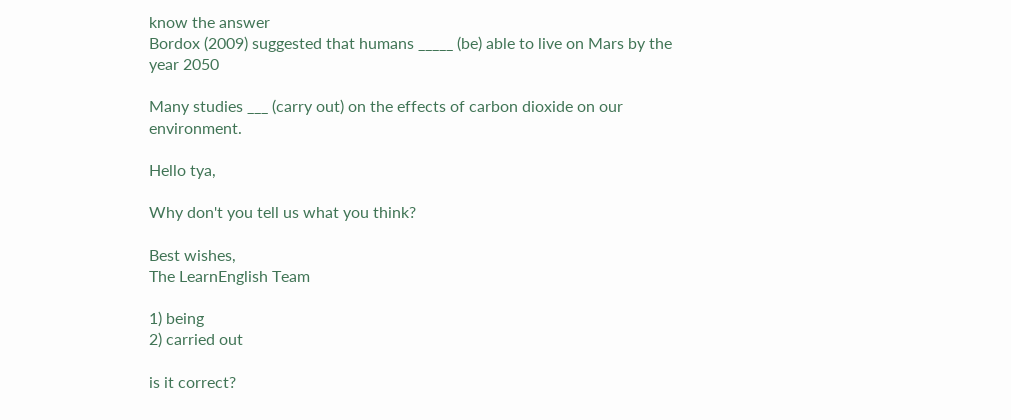know the answer
Bordox (2009) suggested that humans _____ (be) able to live on Mars by the year 2050

Many studies ___ (carry out) on the effects of carbon dioxide on our environment.

Hello tya,

Why don't you tell us what you think?

Best wishes,
The LearnEnglish Team

1) being
2) carried out

is it correct?